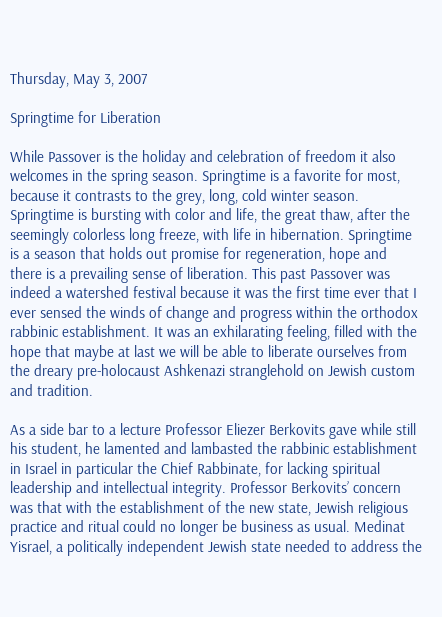Thursday, May 3, 2007

Springtime for Liberation

While Passover is the holiday and celebration of freedom it also welcomes in the spring season. Springtime is a favorite for most, because it contrasts to the grey, long, cold winter season. Springtime is bursting with color and life, the great thaw, after the seemingly colorless long freeze, with life in hibernation. Springtime is a season that holds out promise for regeneration, hope and there is a prevailing sense of liberation. This past Passover was indeed a watershed festival because it was the first time ever that I ever sensed the winds of change and progress within the orthodox rabbinic establishment. It was an exhilarating feeling, filled with the hope that maybe at last we will be able to liberate ourselves from the dreary pre-holocaust Ashkenazi stranglehold on Jewish custom and tradition.

As a side bar to a lecture Professor Eliezer Berkovits gave while still his student, he lamented and lambasted the rabbinic establishment in Israel in particular the Chief Rabbinate, for lacking spiritual leadership and intellectual integrity. Professor Berkovits’ concern was that with the establishment of the new state, Jewish religious practice and ritual could no longer be business as usual. Medinat Yisrael, a politically independent Jewish state needed to address the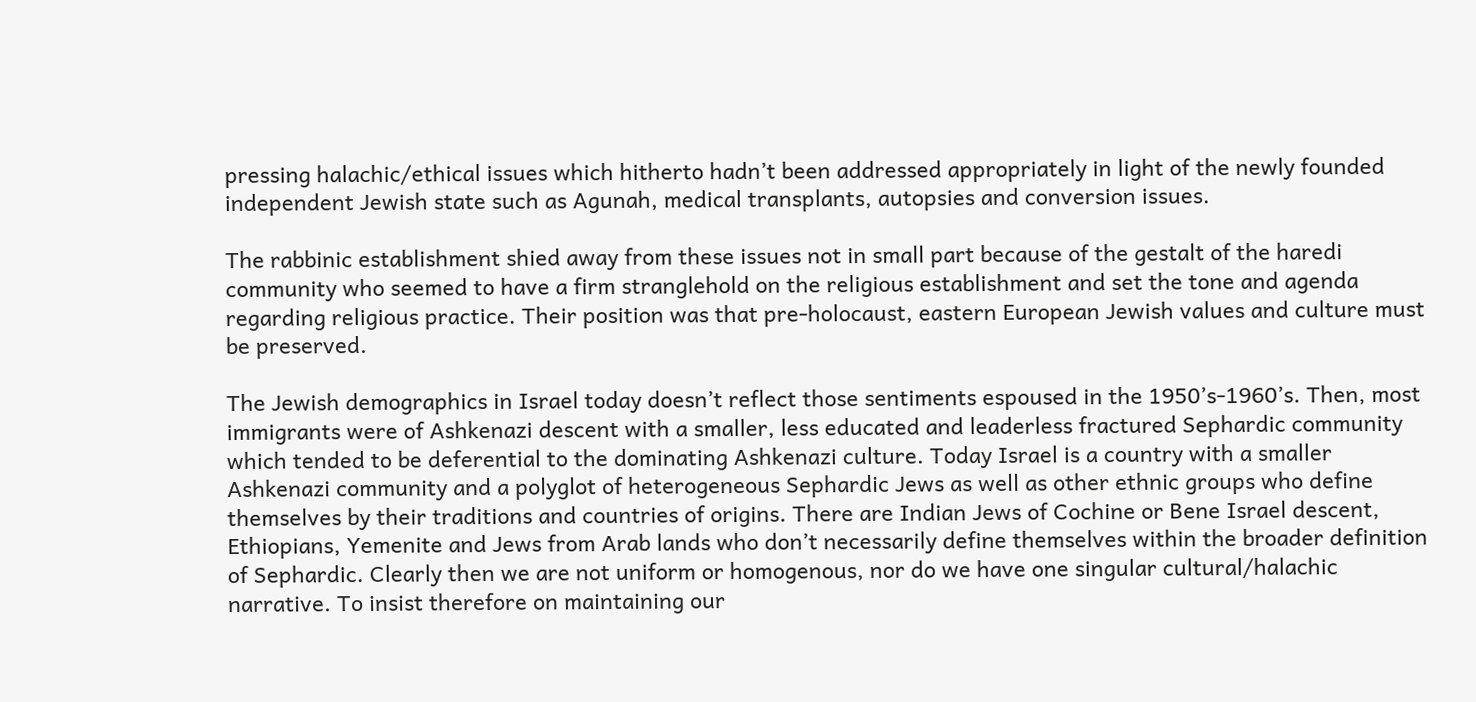pressing halachic/ethical issues which hitherto hadn’t been addressed appropriately in light of the newly founded independent Jewish state such as Agunah, medical transplants, autopsies and conversion issues.

The rabbinic establishment shied away from these issues not in small part because of the gestalt of the haredi community who seemed to have a firm stranglehold on the religious establishment and set the tone and agenda regarding religious practice. Their position was that pre-holocaust, eastern European Jewish values and culture must be preserved.

The Jewish demographics in Israel today doesn’t reflect those sentiments espoused in the 1950’s-1960’s. Then, most immigrants were of Ashkenazi descent with a smaller, less educated and leaderless fractured Sephardic community which tended to be deferential to the dominating Ashkenazi culture. Today Israel is a country with a smaller Ashkenazi community and a polyglot of heterogeneous Sephardic Jews as well as other ethnic groups who define themselves by their traditions and countries of origins. There are Indian Jews of Cochine or Bene Israel descent, Ethiopians, Yemenite and Jews from Arab lands who don’t necessarily define themselves within the broader definition of Sephardic. Clearly then we are not uniform or homogenous, nor do we have one singular cultural/halachic narrative. To insist therefore on maintaining our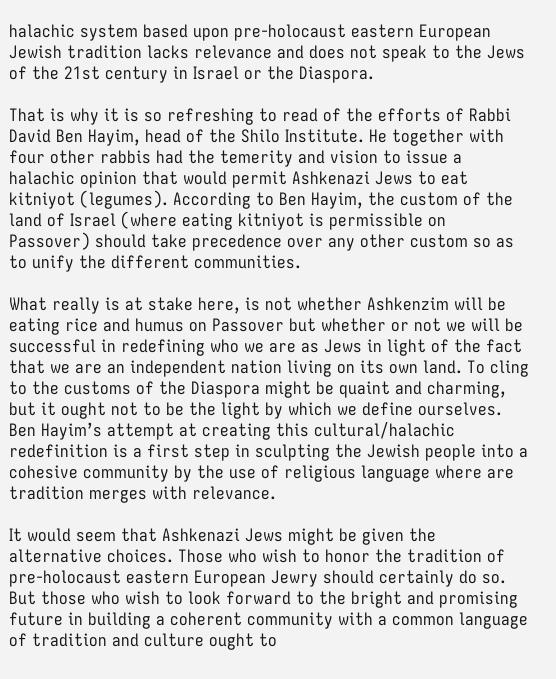halachic system based upon pre-holocaust eastern European Jewish tradition lacks relevance and does not speak to the Jews of the 21st century in Israel or the Diaspora.

That is why it is so refreshing to read of the efforts of Rabbi David Ben Hayim, head of the Shilo Institute. He together with four other rabbis had the temerity and vision to issue a halachic opinion that would permit Ashkenazi Jews to eat kitniyot (legumes). According to Ben Hayim, the custom of the land of Israel (where eating kitniyot is permissible on Passover) should take precedence over any other custom so as to unify the different communities.

What really is at stake here, is not whether Ashkenzim will be eating rice and humus on Passover but whether or not we will be successful in redefining who we are as Jews in light of the fact that we are an independent nation living on its own land. To cling to the customs of the Diaspora might be quaint and charming, but it ought not to be the light by which we define ourselves. Ben Hayim’s attempt at creating this cultural/halachic redefinition is a first step in sculpting the Jewish people into a cohesive community by the use of religious language where are tradition merges with relevance.

It would seem that Ashkenazi Jews might be given the alternative choices. Those who wish to honor the tradition of pre-holocaust eastern European Jewry should certainly do so. But those who wish to look forward to the bright and promising future in building a coherent community with a common language of tradition and culture ought to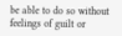be able to do so without feelings of guilt or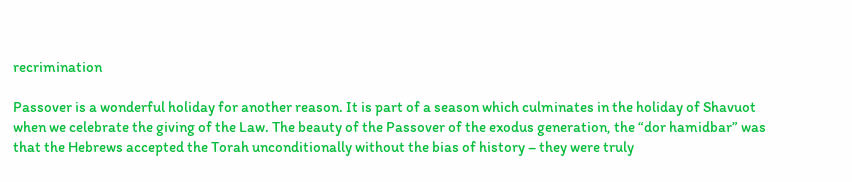recrimination

Passover is a wonderful holiday for another reason. It is part of a season which culminates in the holiday of Shavuot when we celebrate the giving of the Law. The beauty of the Passover of the exodus generation, the “dor hamidbar” was that the Hebrews accepted the Torah unconditionally without the bias of history – they were truly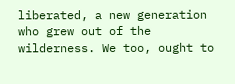liberated, a new generation who grew out of the wilderness. We too, ought to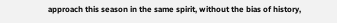approach this season in the same spirit, without the bias of history,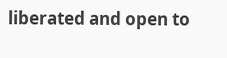liberated and open to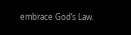embrace God’s Law.